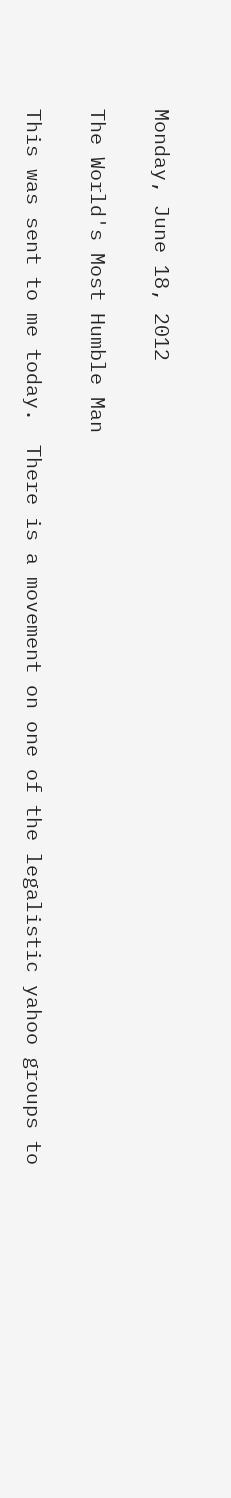Monday, June 18, 2012

The World's Most Humble Man

This was sent to me today.  There is a movement on one of the legalistic yahoo groups to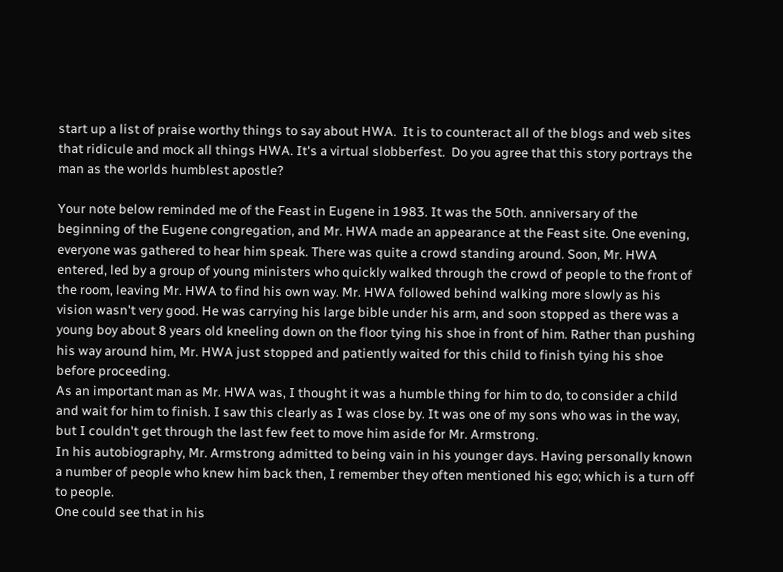start up a list of praise worthy things to say about HWA.  It is to counteract all of the blogs and web sites that ridicule and mock all things HWA. It's a virtual slobberfest.  Do you agree that this story portrays the man as the worlds humblest apostle?

Your note below reminded me of the Feast in Eugene in 1983. It was the 50th. anniversary of the beginning of the Eugene congregation, and Mr. HWA made an appearance at the Feast site. One evening, everyone was gathered to hear him speak. There was quite a crowd standing around. Soon, Mr. HWA entered, led by a group of young ministers who quickly walked through the crowd of people to the front of the room, leaving Mr. HWA to find his own way. Mr. HWA followed behind walking more slowly as his vision wasn't very good. He was carrying his large bible under his arm, and soon stopped as there was a young boy about 8 years old kneeling down on the floor tying his shoe in front of him. Rather than pushing his way around him, Mr. HWA just stopped and patiently waited for this child to finish tying his shoe before proceeding.
As an important man as Mr. HWA was, I thought it was a humble thing for him to do, to consider a child and wait for him to finish. I saw this clearly as I was close by. It was one of my sons who was in the way, but I couldn't get through the last few feet to move him aside for Mr. Armstrong.
In his autobiography, Mr. Armstrong admitted to being vain in his younger days. Having personally known a number of people who knew him back then, I remember they often mentioned his ego; which is a turn off to people.
One could see that in his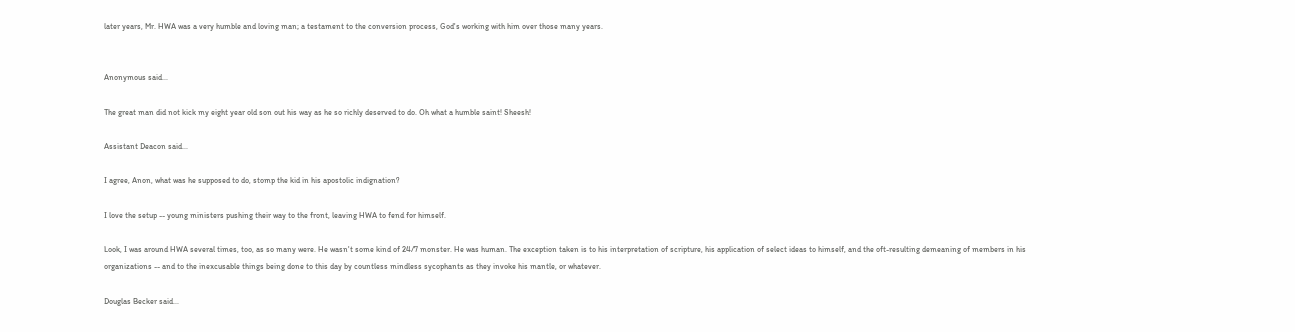later years, Mr. HWA was a very humble and loving man; a testament to the conversion process, God's working with him over those many years.


Anonymous said...

The great man did not kick my eight year old son out his way as he so richly deserved to do. Oh what a humble saint! Sheesh!

Assistant Deacon said...

I agree, Anon, what was he supposed to do, stomp the kid in his apostolic indignation?

I love the setup -- young ministers pushing their way to the front, leaving HWA to fend for himself.

Look, I was around HWA several times, too, as so many were. He wasn't some kind of 24/7 monster. He was human. The exception taken is to his interpretation of scripture, his application of select ideas to himself, and the oft-resulting demeaning of members in his organizations -- and to the inexcusable things being done to this day by countless mindless sycophants as they invoke his mantle, or whatever.

Douglas Becker said...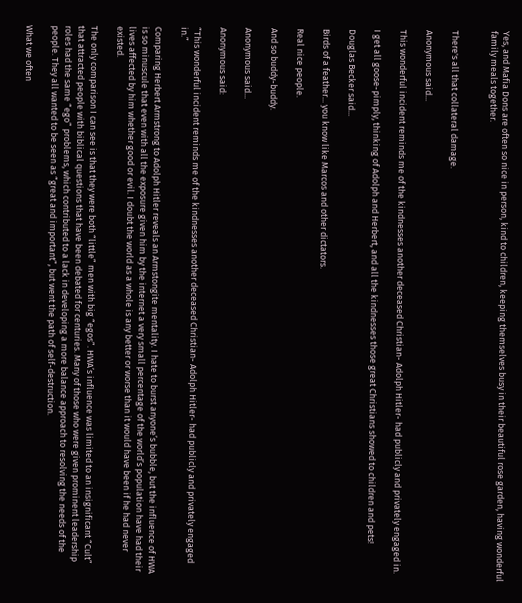Yes, and Mafia Dons are often so nice in person, kind to children, keeping themselves busy in their beautiful rose garden, having wonderful family meals together.


There's all that collateral damage.

Anonymous said...

This wonderful incident reminds me of the kindnesses another deceased Christian- Adolph Hitler- had publicly and privately engaged in.

I get all goose-pimply, thinking of Adolph and Herbert, and all the kindnesses those great Christians showed to children and pets!

Douglas Becker said...

Birds of a feather... you know like Marcos and other dictators.

Real nice people.

And so buddy-buddy.

Anonymous said...

Anonymous said:

“This wonderful incident reminds me of the kindnesses another deceased Christian- Adolph Hitler- had publicly and privately engaged in.”

Comparing Herbert Armstrong to Adolph Hitler reveals an Armstongite mentality. I hate to burst anyone’s bubble, but the influence of HWA is so minuscule that even with all the exposure given him by the internet a very small percentage of the world’s population have had their lives affected by him whether good or evil. I doubt the world as a whole is any better or worse than it would have been if he had never existed.

The only comparison I can see is that they were both “little” men with big “egos”. HWA’s influence was limited to an insignificant “Cult” that attracted people with biblical questions that have been debated for centuries. Many of those who were given prominent leadership roles had the same “ego” problems, which contributed to a lack in developing a more balance approach to resolving the needs of the people. They all wanted to be seen as “great and important”, but went the path of self-destruction.

What we often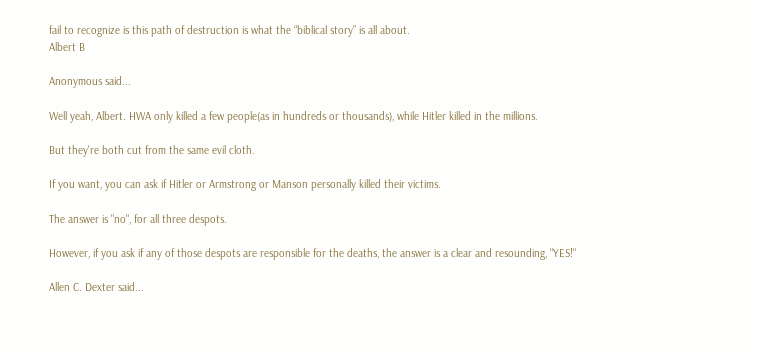fail to recognize is this path of destruction is what the “biblical story” is all about.
Albert B

Anonymous said...

Well yeah, Albert. HWA only killed a few people(as in hundreds or thousands), while Hitler killed in the millions.

But they're both cut from the same evil cloth.

If you want, you can ask if Hitler or Armstrong or Manson personally killed their victims.

The answer is "no", for all three despots.

However, if you ask if any of those despots are responsible for the deaths, the answer is a clear and resounding, "YES!"

Allen C. Dexter said...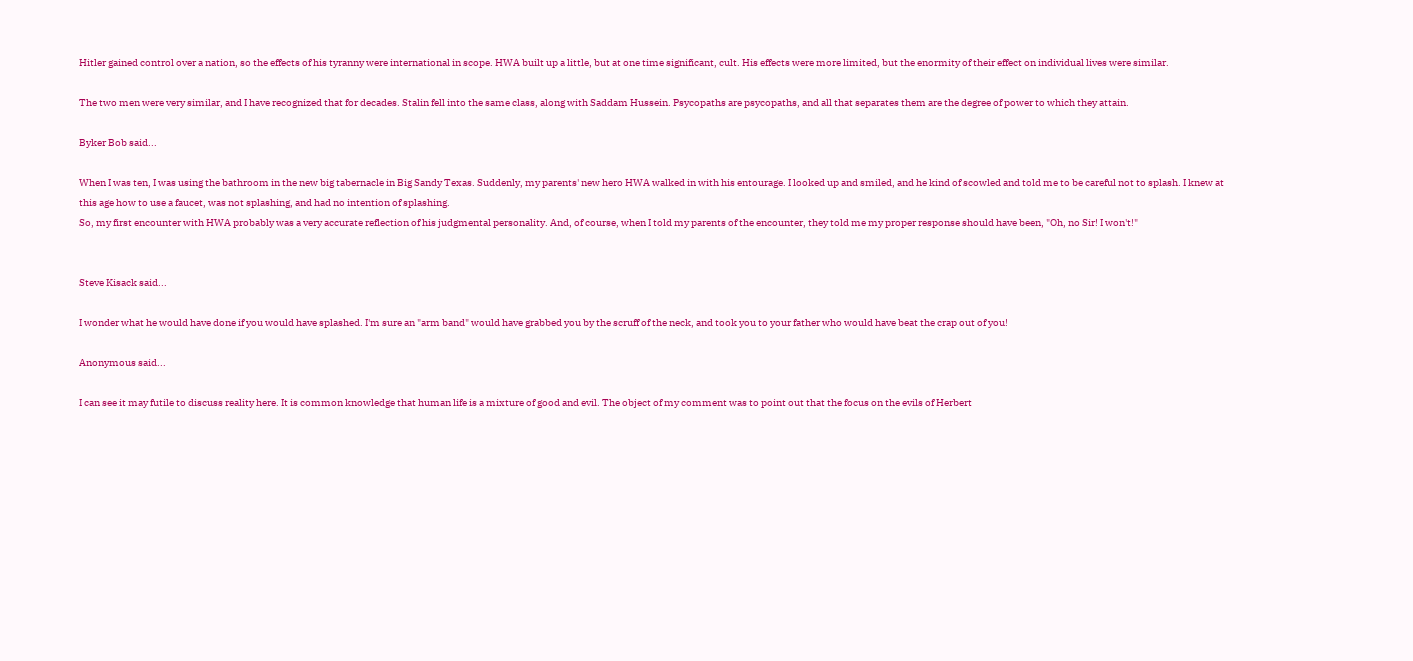Hitler gained control over a nation, so the effects of his tyranny were international in scope. HWA built up a little, but at one time significant, cult. His effects were more limited, but the enormity of their effect on individual lives were similar.

The two men were very similar, and I have recognized that for decades. Stalin fell into the same class, along with Saddam Hussein. Psycopaths are psycopaths, and all that separates them are the degree of power to which they attain.

Byker Bob said...

When I was ten, I was using the bathroom in the new big tabernacle in Big Sandy Texas. Suddenly, my parents' new hero HWA walked in with his entourage. I looked up and smiled, and he kind of scowled and told me to be careful not to splash. I knew at this age how to use a faucet, was not splashing, and had no intention of splashing.
So, my first encounter with HWA probably was a very accurate reflection of his judgmental personality. And, of course, when I told my parents of the encounter, they told me my proper response should have been, "Oh, no Sir! I won't!"


Steve Kisack said...

I wonder what he would have done if you would have splashed. I'm sure an "arm band" would have grabbed you by the scruff of the neck, and took you to your father who would have beat the crap out of you!

Anonymous said...

I can see it may futile to discuss reality here. It is common knowledge that human life is a mixture of good and evil. The object of my comment was to point out that the focus on the evils of Herbert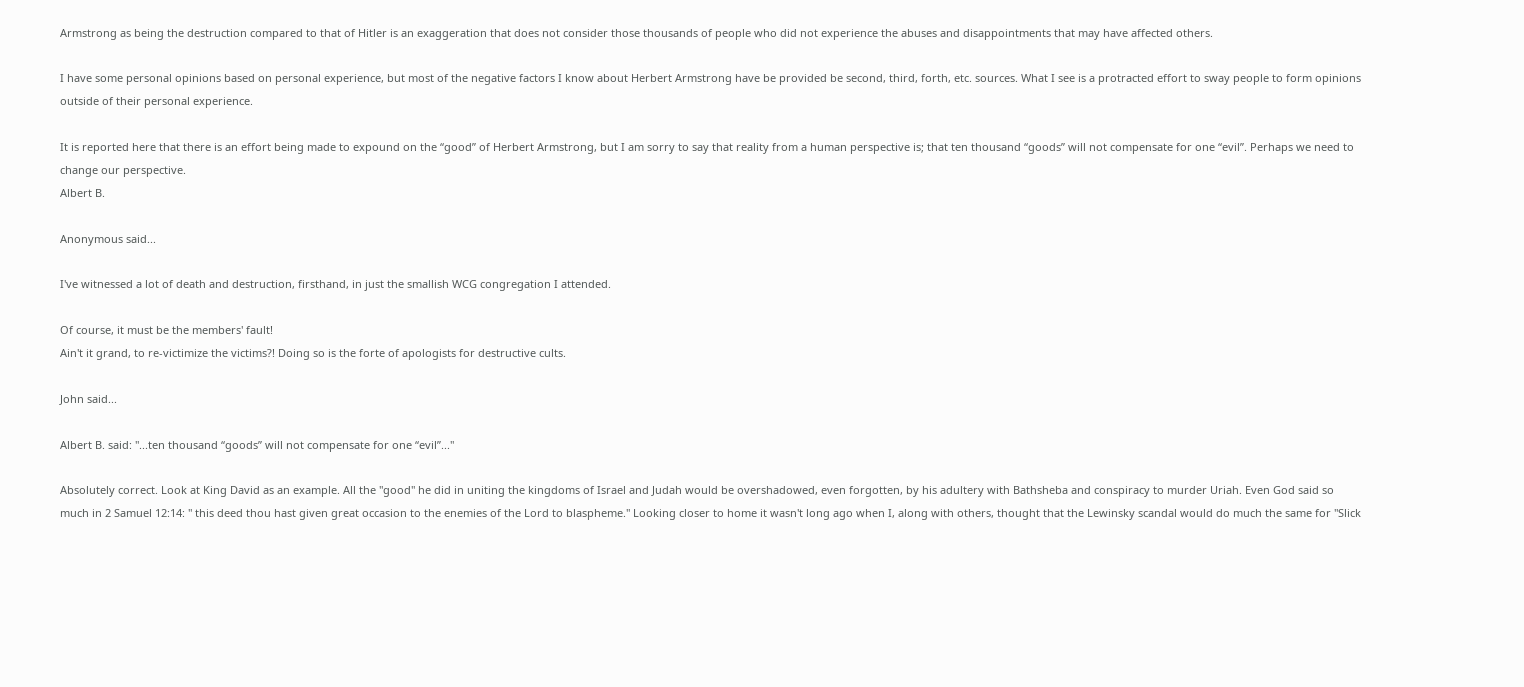Armstrong as being the destruction compared to that of Hitler is an exaggeration that does not consider those thousands of people who did not experience the abuses and disappointments that may have affected others.

I have some personal opinions based on personal experience, but most of the negative factors I know about Herbert Armstrong have be provided be second, third, forth, etc. sources. What I see is a protracted effort to sway people to form opinions outside of their personal experience.

It is reported here that there is an effort being made to expound on the “good” of Herbert Armstrong, but I am sorry to say that reality from a human perspective is; that ten thousand “goods” will not compensate for one “evil”. Perhaps we need to change our perspective.
Albert B.

Anonymous said...

I've witnessed a lot of death and destruction, firsthand, in just the smallish WCG congregation I attended.

Of course, it must be the members' fault!
Ain't it grand, to re-victimize the victims?! Doing so is the forte of apologists for destructive cults.

John said...

Albert B. said: "...ten thousand “goods” will not compensate for one “evil”..."

Absolutely correct. Look at King David as an example. All the "good" he did in uniting the kingdoms of Israel and Judah would be overshadowed, even forgotten, by his adultery with Bathsheba and conspiracy to murder Uriah. Even God said so much in 2 Samuel 12:14: " this deed thou hast given great occasion to the enemies of the Lord to blaspheme." Looking closer to home it wasn't long ago when I, along with others, thought that the Lewinsky scandal would do much the same for "Slick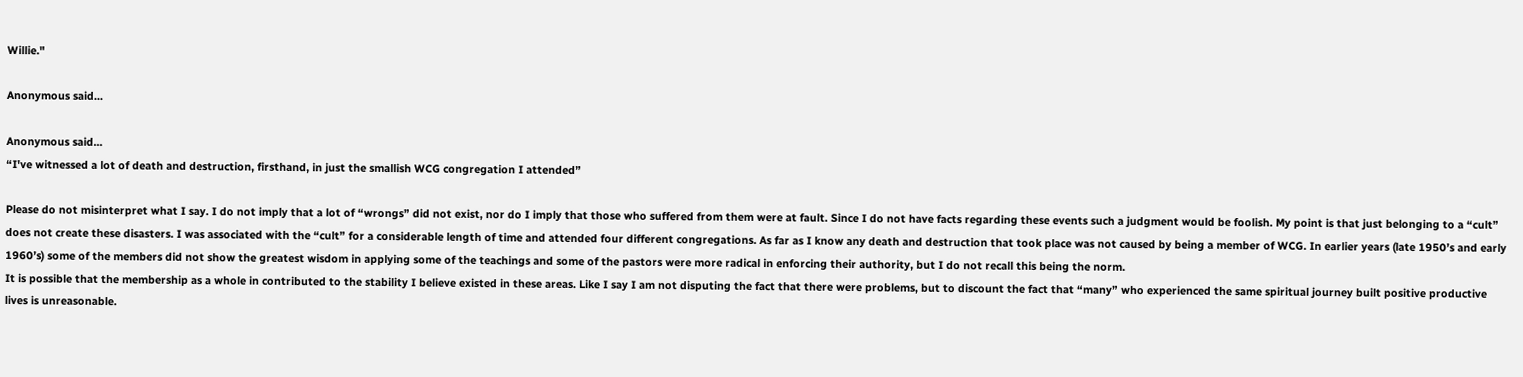Willie."

Anonymous said...

Anonymous said...
“I've witnessed a lot of death and destruction, firsthand, in just the smallish WCG congregation I attended”

Please do not misinterpret what I say. I do not imply that a lot of “wrongs” did not exist, nor do I imply that those who suffered from them were at fault. Since I do not have facts regarding these events such a judgment would be foolish. My point is that just belonging to a “cult” does not create these disasters. I was associated with the “cult” for a considerable length of time and attended four different congregations. As far as I know any death and destruction that took place was not caused by being a member of WCG. In earlier years (late 1950’s and early 1960’s) some of the members did not show the greatest wisdom in applying some of the teachings and some of the pastors were more radical in enforcing their authority, but I do not recall this being the norm.
It is possible that the membership as a whole in contributed to the stability I believe existed in these areas. Like I say I am not disputing the fact that there were problems, but to discount the fact that “many” who experienced the same spiritual journey built positive productive lives is unreasonable.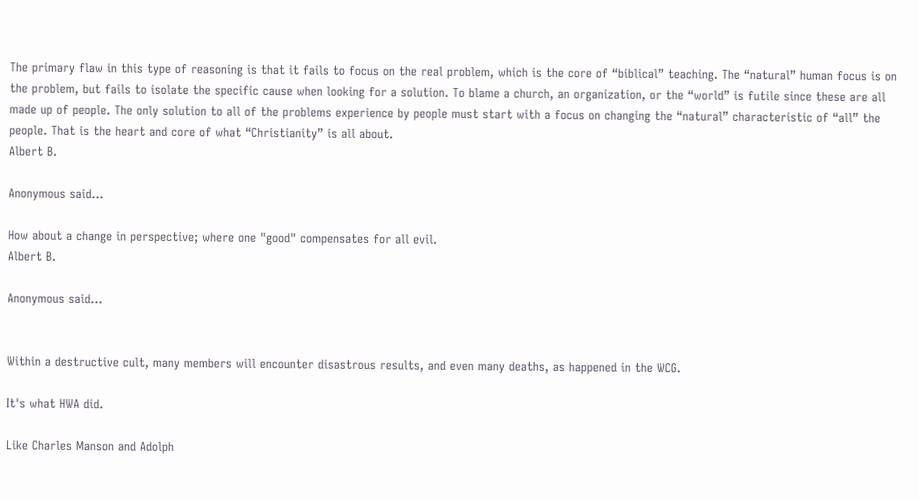The primary flaw in this type of reasoning is that it fails to focus on the real problem, which is the core of “biblical” teaching. The “natural” human focus is on the problem, but fails to isolate the specific cause when looking for a solution. To blame a church, an organization, or the “world” is futile since these are all made up of people. The only solution to all of the problems experience by people must start with a focus on changing the “natural” characteristic of “all” the people. That is the heart and core of what “Christianity” is all about.
Albert B.

Anonymous said...

How about a change in perspective; where one "good" compensates for all evil.
Albert B.

Anonymous said...


Within a destructive cult, many members will encounter disastrous results, and even many deaths, as happened in the WCG.

It's what HWA did.

Like Charles Manson and Adolph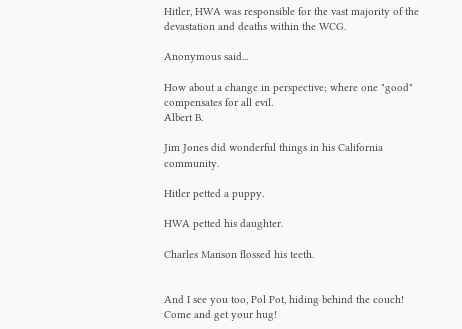Hitler, HWA was responsible for the vast majority of the devastation and deaths within the WCG.

Anonymous said...

How about a change in perspective; where one "good" compensates for all evil.
Albert B.

Jim Jones did wonderful things in his California community.

Hitler petted a puppy.

HWA petted his daughter.

Charles Manson flossed his teeth.


And I see you too, Pol Pot, hiding behind the couch!
Come and get your hug!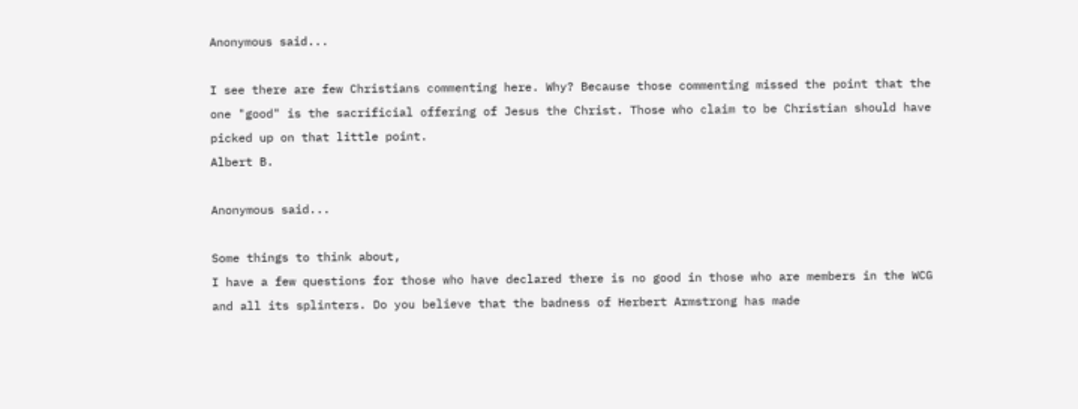Anonymous said...

I see there are few Christians commenting here. Why? Because those commenting missed the point that the one "good" is the sacrificial offering of Jesus the Christ. Those who claim to be Christian should have picked up on that little point.
Albert B.

Anonymous said...

Some things to think about,
I have a few questions for those who have declared there is no good in those who are members in the WCG and all its splinters. Do you believe that the badness of Herbert Armstrong has made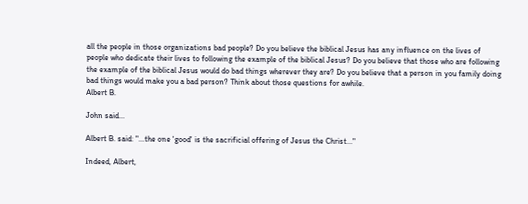all the people in those organizations bad people? Do you believe the biblical Jesus has any influence on the lives of people who dedicate their lives to following the example of the biblical Jesus? Do you believe that those who are following the example of the biblical Jesus would do bad things wherever they are? Do you believe that a person in you family doing bad things would make you a bad person? Think about those questions for awhile.
Albert B.

John said...

Albert B. said: "...the one 'good' is the sacrificial offering of Jesus the Christ..."

Indeed, Albert,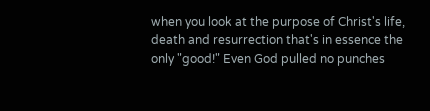when you look at the purpose of Christ's life, death and resurrection that's in essence the only "good!" Even God pulled no punches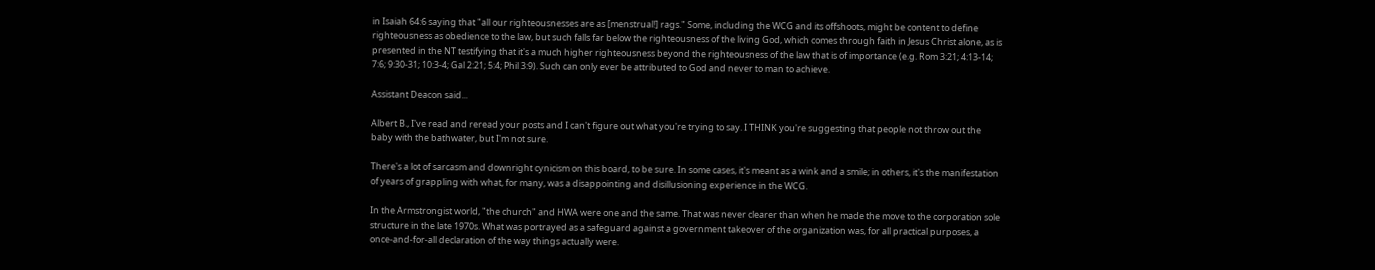in Isaiah 64:6 saying that "all our righteousnesses are as [menstrual!] rags." Some, including the WCG and its offshoots, might be content to define righteousness as obedience to the law, but such falls far below the righteousness of the living God, which comes through faith in Jesus Christ alone, as is presented in the NT testifying that it's a much higher righteousness beyond the righteousness of the law that is of importance (e.g. Rom 3:21; 4:13-14; 7:6; 9:30-31; 10:3-4; Gal 2:21; 5:4; Phil 3:9). Such can only ever be attributed to God and never to man to achieve.

Assistant Deacon said...

Albert B., I've read and reread your posts and I can't figure out what you're trying to say. I THINK you're suggesting that people not throw out the baby with the bathwater, but I'm not sure.

There's a lot of sarcasm and downright cynicism on this board, to be sure. In some cases, it's meant as a wink and a smile; in others, it's the manifestation of years of grappling with what, for many, was a disappointing and disillusioning experience in the WCG.

In the Armstrongist world, "the church" and HWA were one and the same. That was never clearer than when he made the move to the corporation sole structure in the late 1970s. What was portrayed as a safeguard against a government takeover of the organization was, for all practical purposes, a once-and-for-all declaration of the way things actually were.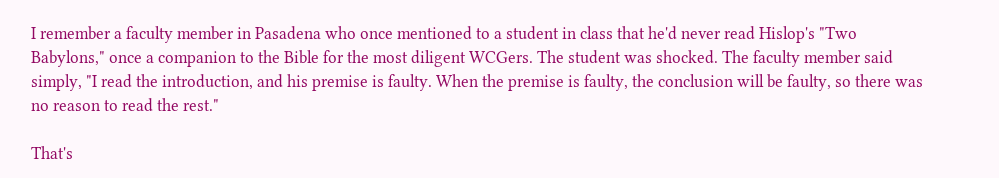I remember a faculty member in Pasadena who once mentioned to a student in class that he'd never read Hislop's "Two Babylons," once a companion to the Bible for the most diligent WCGers. The student was shocked. The faculty member said simply, "I read the introduction, and his premise is faulty. When the premise is faulty, the conclusion will be faulty, so there was no reason to read the rest."

That's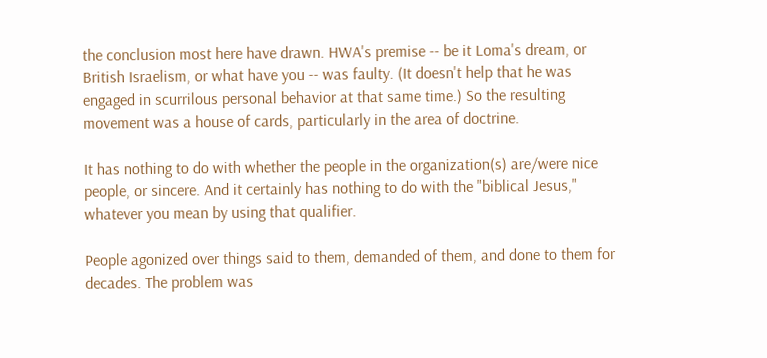the conclusion most here have drawn. HWA's premise -- be it Loma's dream, or British Israelism, or what have you -- was faulty. (It doesn't help that he was engaged in scurrilous personal behavior at that same time.) So the resulting movement was a house of cards, particularly in the area of doctrine.

It has nothing to do with whether the people in the organization(s) are/were nice people, or sincere. And it certainly has nothing to do with the "biblical Jesus," whatever you mean by using that qualifier.

People agonized over things said to them, demanded of them, and done to them for decades. The problem was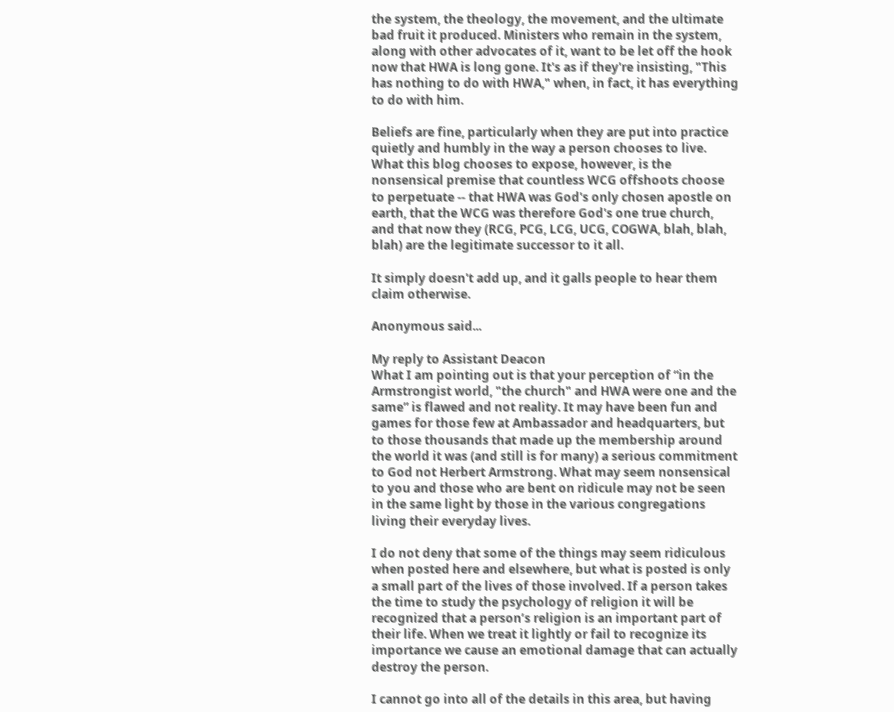the system, the theology, the movement, and the ultimate bad fruit it produced. Ministers who remain in the system, along with other advocates of it, want to be let off the hook now that HWA is long gone. It's as if they're insisting, "This has nothing to do with HWA," when, in fact, it has everything to do with him.

Beliefs are fine, particularly when they are put into practice quietly and humbly in the way a person chooses to live. What this blog chooses to expose, however, is the nonsensical premise that countless WCG offshoots choose to perpetuate -- that HWA was God's only chosen apostle on earth, that the WCG was therefore God's one true church, and that now they (RCG, PCG, LCG, UCG, COGWA, blah, blah, blah) are the legitimate successor to it all.

It simply doesn't add up, and it galls people to hear them claim otherwise.

Anonymous said...

My reply to Assistant Deacon
What I am pointing out is that your perception of “in the Armstrongist world, "the church" and HWA were one and the same” is flawed and not reality. It may have been fun and games for those few at Ambassador and headquarters, but to those thousands that made up the membership around the world it was (and still is for many) a serious commitment to God not Herbert Armstrong. What may seem nonsensical to you and those who are bent on ridicule may not be seen in the same light by those in the various congregations living their everyday lives.

I do not deny that some of the things may seem ridiculous when posted here and elsewhere, but what is posted is only a small part of the lives of those involved. If a person takes the time to study the psychology of religion it will be recognized that a person’s religion is an important part of their life. When we treat it lightly or fail to recognize its importance we cause an emotional damage that can actually destroy the person.

I cannot go into all of the details in this area, but having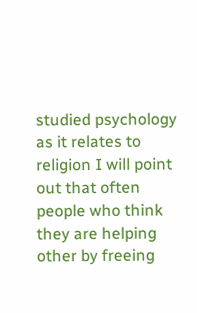studied psychology as it relates to religion I will point out that often people who think they are helping other by freeing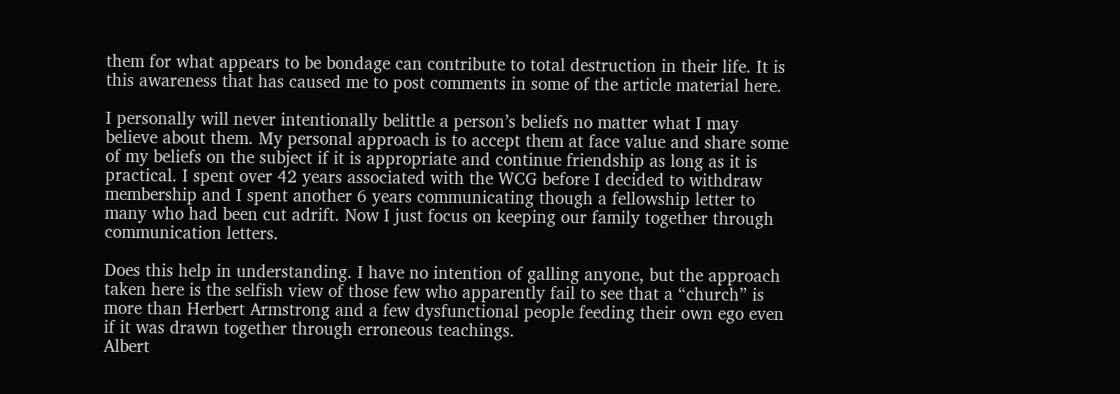them for what appears to be bondage can contribute to total destruction in their life. It is this awareness that has caused me to post comments in some of the article material here.

I personally will never intentionally belittle a person’s beliefs no matter what I may believe about them. My personal approach is to accept them at face value and share some of my beliefs on the subject if it is appropriate and continue friendship as long as it is practical. I spent over 42 years associated with the WCG before I decided to withdraw membership and I spent another 6 years communicating though a fellowship letter to many who had been cut adrift. Now I just focus on keeping our family together through communication letters.

Does this help in understanding. I have no intention of galling anyone, but the approach taken here is the selfish view of those few who apparently fail to see that a “church” is more than Herbert Armstrong and a few dysfunctional people feeding their own ego even if it was drawn together through erroneous teachings.
Albert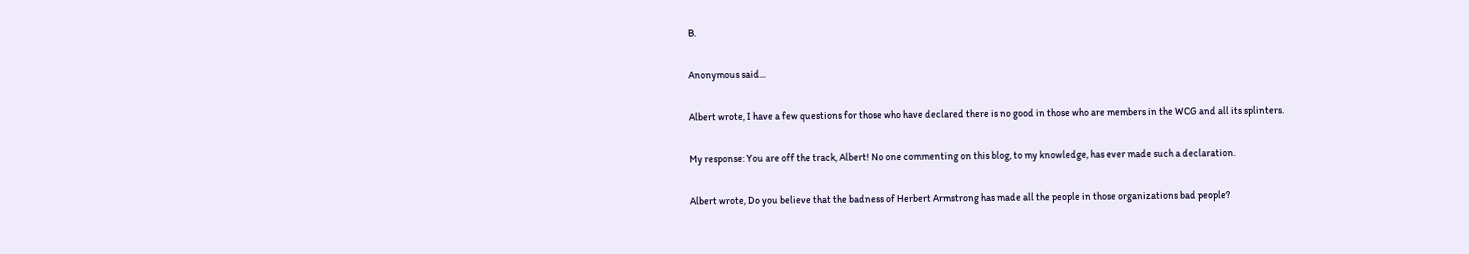B.

Anonymous said...

Albert wrote, I have a few questions for those who have declared there is no good in those who are members in the WCG and all its splinters.

My response: You are off the track, Albert! No one commenting on this blog, to my knowledge, has ever made such a declaration.

Albert wrote, Do you believe that the badness of Herbert Armstrong has made all the people in those organizations bad people?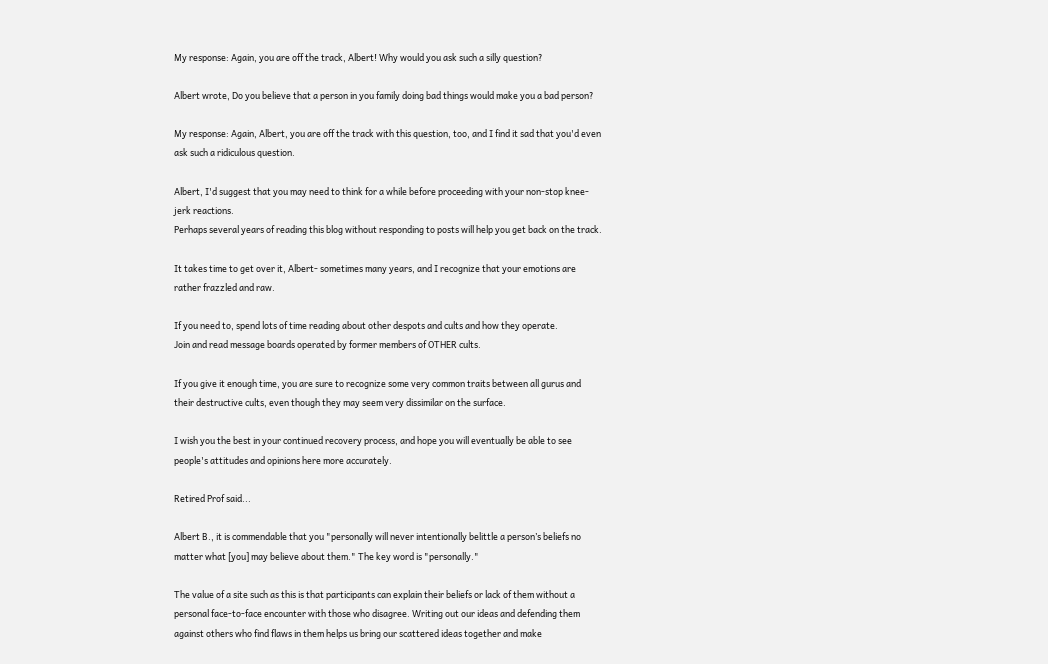My response: Again, you are off the track, Albert! Why would you ask such a silly question?

Albert wrote, Do you believe that a person in you family doing bad things would make you a bad person?

My response: Again, Albert, you are off the track with this question, too, and I find it sad that you'd even ask such a ridiculous question.

Albert, I'd suggest that you may need to think for a while before proceeding with your non-stop knee-jerk reactions.
Perhaps several years of reading this blog without responding to posts will help you get back on the track.

It takes time to get over it, Albert- sometimes many years, and I recognize that your emotions are rather frazzled and raw.

If you need to, spend lots of time reading about other despots and cults and how they operate.
Join and read message boards operated by former members of OTHER cults.

If you give it enough time, you are sure to recognize some very common traits between all gurus and their destructive cults, even though they may seem very dissimilar on the surface.

I wish you the best in your continued recovery process, and hope you will eventually be able to see people's attitudes and opinions here more accurately.

Retired Prof said...

Albert B., it is commendable that you "personally will never intentionally belittle a person’s beliefs no matter what [you] may believe about them." The key word is "personally."

The value of a site such as this is that participants can explain their beliefs or lack of them without a personal face-to-face encounter with those who disagree. Writing out our ideas and defending them against others who find flaws in them helps us bring our scattered ideas together and make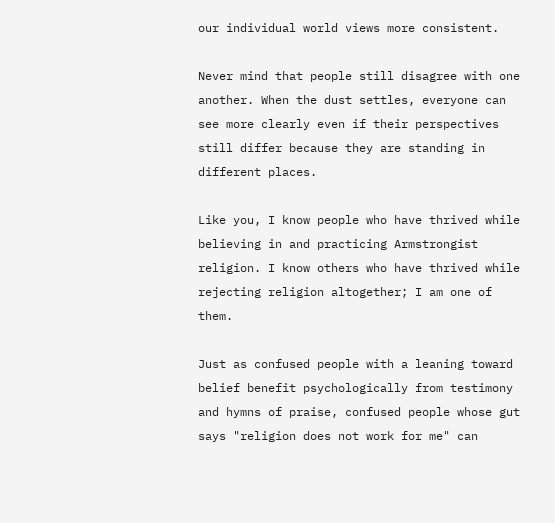our individual world views more consistent.

Never mind that people still disagree with one another. When the dust settles, everyone can see more clearly even if their perspectives still differ because they are standing in different places.

Like you, I know people who have thrived while believing in and practicing Armstrongist religion. I know others who have thrived while rejecting religion altogether; I am one of them.

Just as confused people with a leaning toward belief benefit psychologically from testimony and hymns of praise, confused people whose gut says "religion does not work for me" can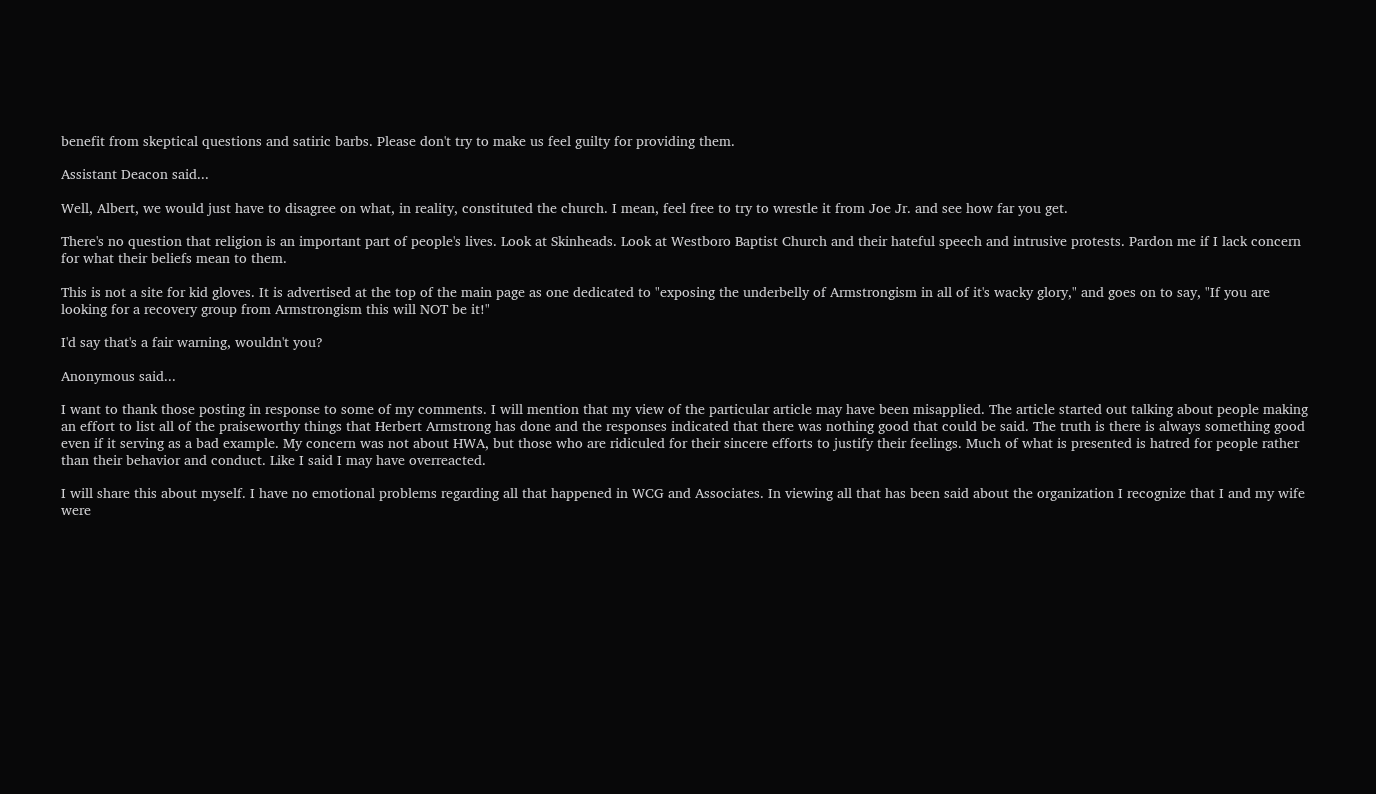benefit from skeptical questions and satiric barbs. Please don't try to make us feel guilty for providing them.

Assistant Deacon said...

Well, Albert, we would just have to disagree on what, in reality, constituted the church. I mean, feel free to try to wrestle it from Joe Jr. and see how far you get.

There's no question that religion is an important part of people's lives. Look at Skinheads. Look at Westboro Baptist Church and their hateful speech and intrusive protests. Pardon me if I lack concern for what their beliefs mean to them.

This is not a site for kid gloves. It is advertised at the top of the main page as one dedicated to "exposing the underbelly of Armstrongism in all of it's wacky glory," and goes on to say, "If you are looking for a recovery group from Armstrongism this will NOT be it!"

I'd say that's a fair warning, wouldn't you?

Anonymous said...

I want to thank those posting in response to some of my comments. I will mention that my view of the particular article may have been misapplied. The article started out talking about people making an effort to list all of the praiseworthy things that Herbert Armstrong has done and the responses indicated that there was nothing good that could be said. The truth is there is always something good even if it serving as a bad example. My concern was not about HWA, but those who are ridiculed for their sincere efforts to justify their feelings. Much of what is presented is hatred for people rather than their behavior and conduct. Like I said I may have overreacted.

I will share this about myself. I have no emotional problems regarding all that happened in WCG and Associates. In viewing all that has been said about the organization I recognize that I and my wife were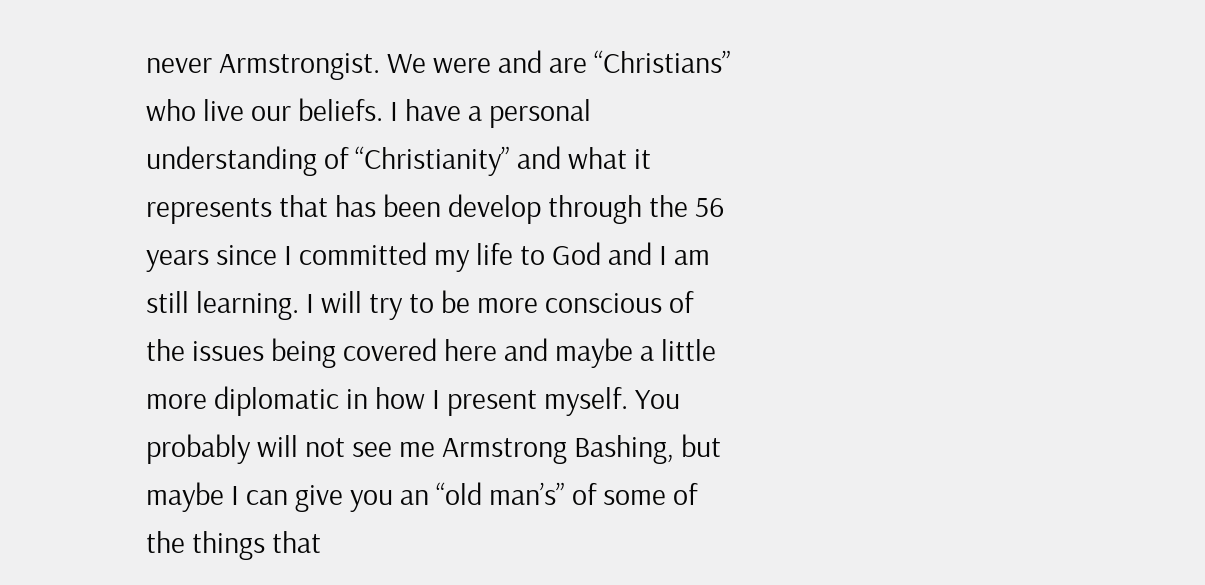never Armstrongist. We were and are “Christians” who live our beliefs. I have a personal understanding of “Christianity” and what it represents that has been develop through the 56 years since I committed my life to God and I am still learning. I will try to be more conscious of the issues being covered here and maybe a little more diplomatic in how I present myself. You probably will not see me Armstrong Bashing, but maybe I can give you an “old man’s” of some of the things that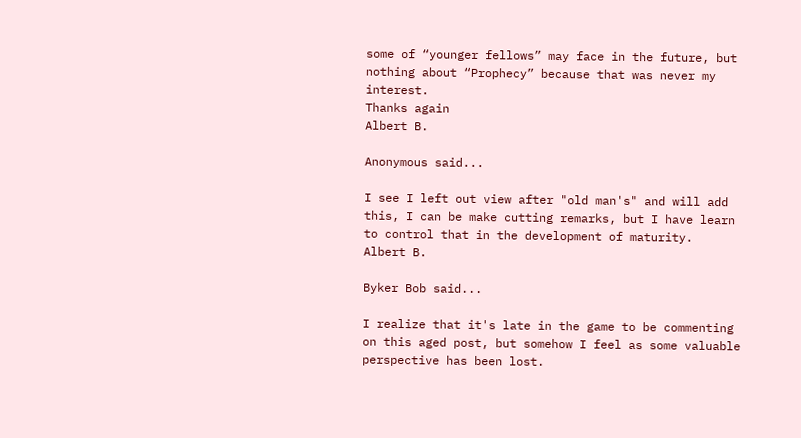some of “younger fellows” may face in the future, but nothing about “Prophecy” because that was never my interest.
Thanks again
Albert B.

Anonymous said...

I see I left out view after "old man's" and will add this, I can be make cutting remarks, but I have learn to control that in the development of maturity.
Albert B.

Byker Bob said...

I realize that it's late in the game to be commenting on this aged post, but somehow I feel as some valuable perspective has been lost.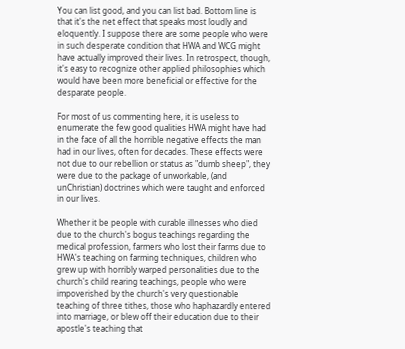You can list good, and you can list bad. Bottom line is that it's the net effect that speaks most loudly and eloquently. I suppose there are some people who were in such desperate condition that HWA and WCG might have actually improved their lives. In retrospect, though, it's easy to recognize other applied philosophies which would have been more beneficial or effective for the desparate people.

For most of us commenting here, it is useless to enumerate the few good qualities HWA might have had in the face of all the horrible negative effects the man had in our lives, often for decades. These effects were not due to our rebellion or status as "dumb sheep", they were due to the package of unworkable, (and unChristian) doctrines which were taught and enforced in our lives.

Whether it be people with curable illnesses who died due to the church's bogus teachings regarding the medical profession, farmers who lost their farms due to HWA's teaching on farming techniques, children who grew up with horribly warped personalities due to the church's child rearing teachings, people who were impoverished by the church's very questionable teaching of three tithes, those who haphazardly entered into marriage, or blew off their education due to their apostle's teaching that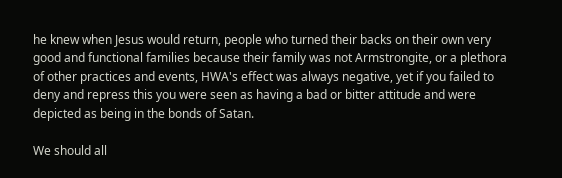he knew when Jesus would return, people who turned their backs on their own very good and functional families because their family was not Armstrongite, or a plethora of other practices and events, HWA's effect was always negative, yet if you failed to deny and repress this you were seen as having a bad or bitter attitude and were depicted as being in the bonds of Satan.

We should all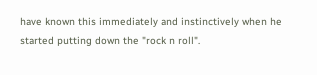have known this immediately and instinctively when he started putting down the "rock n roll".